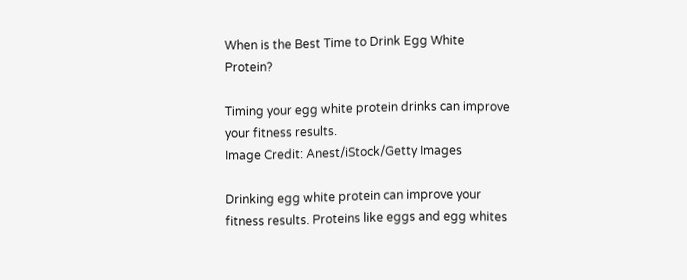When is the Best Time to Drink Egg White Protein?

Timing your egg white protein drinks can improve your fitness results.
Image Credit: Anest/iStock/Getty Images

Drinking egg white protein can improve your fitness results. Proteins like eggs and egg whites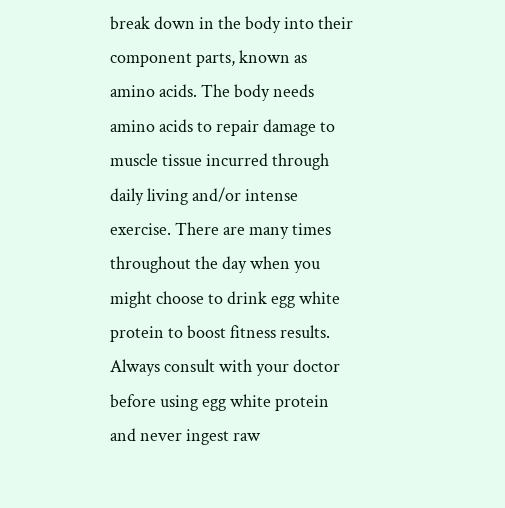break down in the body into their component parts, known as amino acids. The body needs amino acids to repair damage to muscle tissue incurred through daily living and/or intense exercise. There are many times throughout the day when you might choose to drink egg white protein to boost fitness results. Always consult with your doctor before using egg white protein and never ingest raw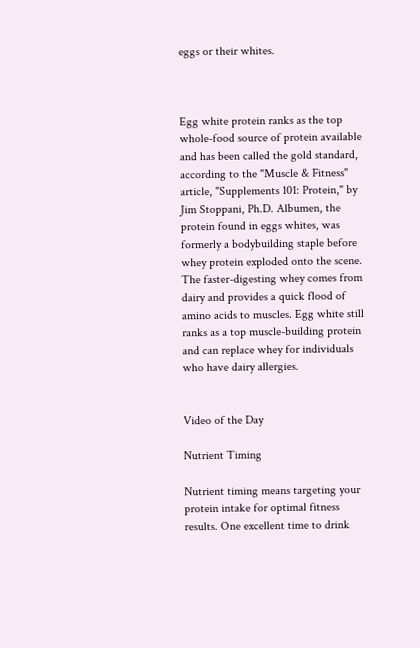eggs or their whites.



Egg white protein ranks as the top whole-food source of protein available and has been called the gold standard, according to the "Muscle & Fitness" article, "Supplements 101: Protein," by Jim Stoppani, Ph.D. Albumen, the protein found in eggs whites, was formerly a bodybuilding staple before whey protein exploded onto the scene. The faster-digesting whey comes from dairy and provides a quick flood of amino acids to muscles. Egg white still ranks as a top muscle-building protein and can replace whey for individuals who have dairy allergies.


Video of the Day

Nutrient Timing

Nutrient timing means targeting your protein intake for optimal fitness results. One excellent time to drink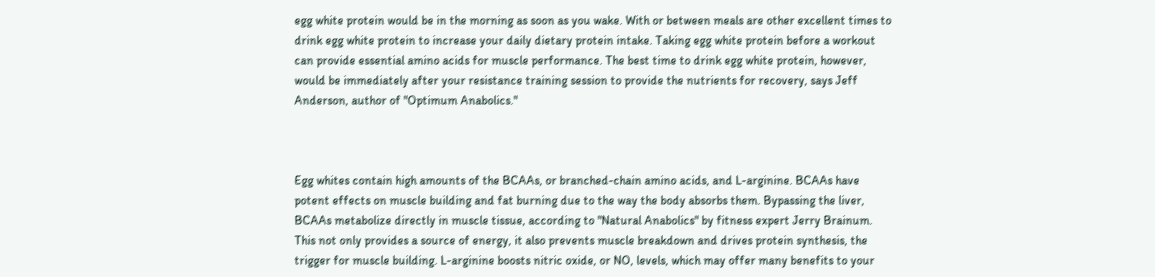egg white protein would be in the morning as soon as you wake. With or between meals are other excellent times to drink egg white protein to increase your daily dietary protein intake. Taking egg white protein before a workout can provide essential amino acids for muscle performance. The best time to drink egg white protein, however, would be immediately after your resistance training session to provide the nutrients for recovery, says Jeff Anderson, author of "Optimum Anabolics."



Egg whites contain high amounts of the BCAAs, or branched-chain amino acids, and L-arginine. BCAAs have potent effects on muscle building and fat burning due to the way the body absorbs them. Bypassing the liver, BCAAs metabolize directly in muscle tissue, according to "Natural Anabolics" by fitness expert Jerry Brainum. This not only provides a source of energy, it also prevents muscle breakdown and drives protein synthesis, the trigger for muscle building. L-arginine boosts nitric oxide, or NO, levels, which may offer many benefits to your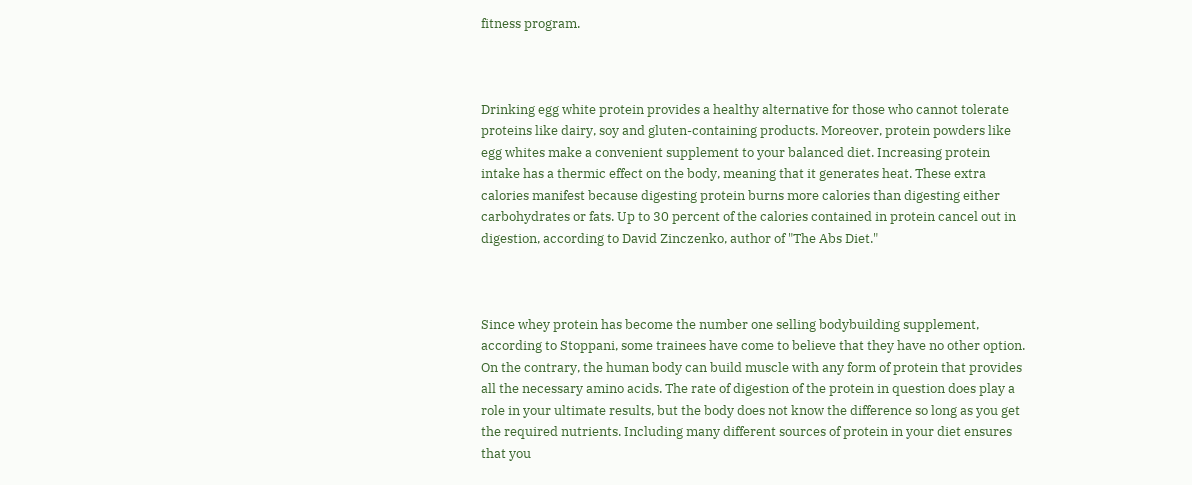fitness program.



Drinking egg white protein provides a healthy alternative for those who cannot tolerate proteins like dairy, soy and gluten-containing products. Moreover, protein powders like egg whites make a convenient supplement to your balanced diet. Increasing protein intake has a thermic effect on the body, meaning that it generates heat. These extra calories manifest because digesting protein burns more calories than digesting either carbohydrates or fats. Up to 30 percent of the calories contained in protein cancel out in digestion, according to David Zinczenko, author of "The Abs Diet."



Since whey protein has become the number one selling bodybuilding supplement, according to Stoppani, some trainees have come to believe that they have no other option. On the contrary, the human body can build muscle with any form of protein that provides all the necessary amino acids. The rate of digestion of the protein in question does play a role in your ultimate results, but the body does not know the difference so long as you get the required nutrients. Including many different sources of protein in your diet ensures that you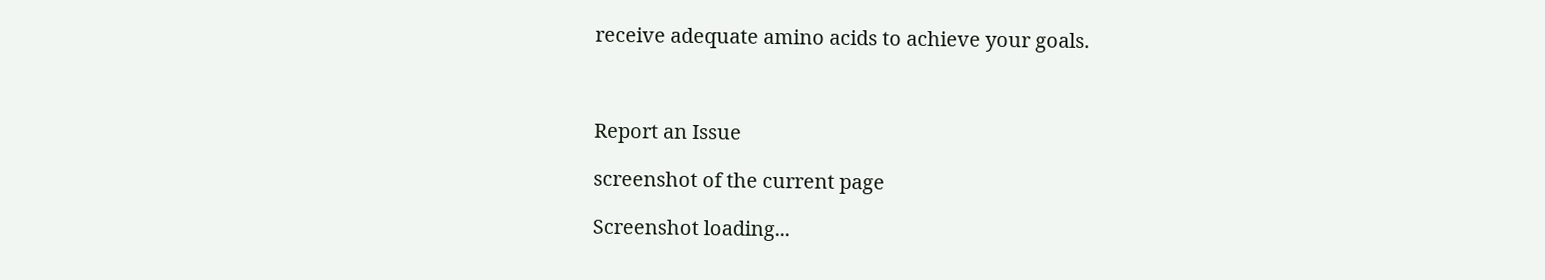receive adequate amino acids to achieve your goals.



Report an Issue

screenshot of the current page

Screenshot loading...